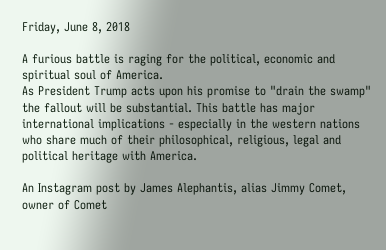Friday, June 8, 2018

A furious battle is raging for the political, economic and spiritual soul of America.
As President Trump acts upon his promise to "drain the swamp" the fallout will be substantial. This battle has major international implications - especially in the western nations who share much of their philosophical, religious, legal and political heritage with America.

An Instagram post by James Alephantis, alias Jimmy Comet, owner of Comet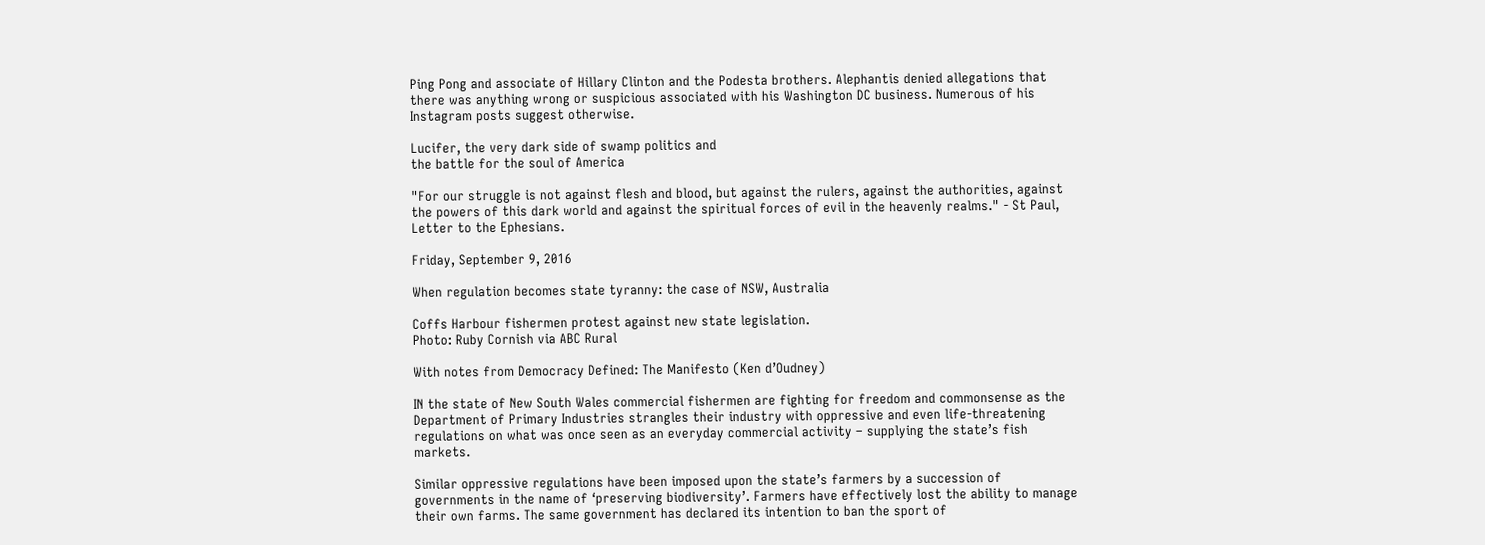Ping Pong and associate of Hillary Clinton and the Podesta brothers. Alephantis denied allegations that there was anything wrong or suspicious associated with his Washington DC business. Numerous of his Instagram posts suggest otherwise.

Lucifer, the very dark side of swamp politics and
the battle for the soul of America

"For our struggle is not against flesh and blood, but against the rulers, against the authorities, against the powers of this dark world and against the spiritual forces of evil in the heavenly realms." - St Paul, Letter to the Ephesians.

Friday, September 9, 2016

When regulation becomes state tyranny: the case of NSW, Australia

Coffs Harbour fishermen protest against new state legislation.
Photo: Ruby Cornish via ABC Rural

With notes from Democracy Defined: The Manifesto (Ken d’Oudney)

IN the state of New South Wales commercial fishermen are fighting for freedom and commonsense as the Department of Primary Industries strangles their industry with oppressive and even life-threatening regulations on what was once seen as an everyday commercial activity – supplying the state’s fish markets.

Similar oppressive regulations have been imposed upon the state’s farmers by a succession of governments in the name of ‘preserving biodiversity’. Farmers have effectively lost the ability to manage their own farms. The same government has declared its intention to ban the sport of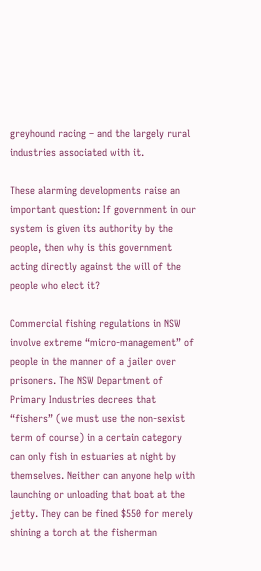greyhound racing – and the largely rural industries associated with it.

These alarming developments raise an important question: If government in our system is given its authority by the people, then why is this government acting directly against the will of the people who elect it?

Commercial fishing regulations in NSW involve extreme “micro-management” of people in the manner of a jailer over prisoners. The NSW Department of Primary Industries decrees that “fishers” (we must use the non-sexist term of course) in a certain category can only fish in estuaries at night by themselves. Neither can anyone help with launching or unloading that boat at the jetty. They can be fined $550 for merely shining a torch at the fisherman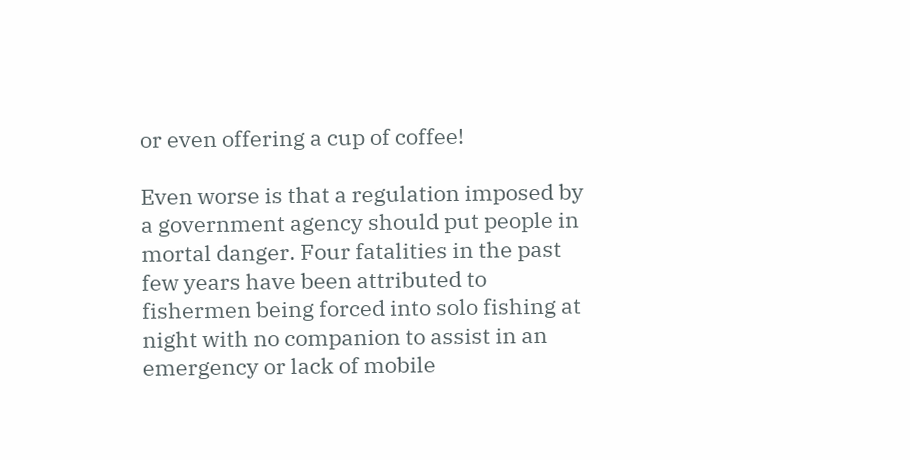or even offering a cup of coffee!

Even worse is that a regulation imposed by a government agency should put people in mortal danger. Four fatalities in the past few years have been attributed to fishermen being forced into solo fishing at night with no companion to assist in an emergency or lack of mobile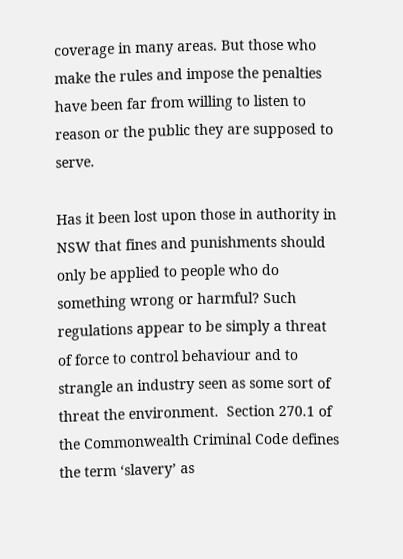coverage in many areas. But those who make the rules and impose the penalties have been far from willing to listen to reason or the public they are supposed to serve.

Has it been lost upon those in authority in NSW that fines and punishments should only be applied to people who do something wrong or harmful? Such regulations appear to be simply a threat of force to control behaviour and to strangle an industry seen as some sort of threat the environment.  Section 270.1 of the Commonwealth Criminal Code defines the term ‘slavery’ as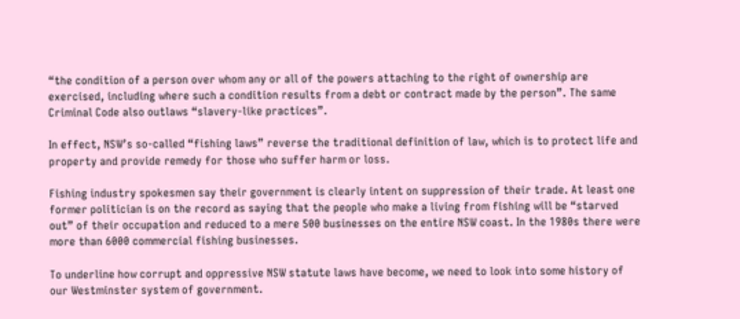“the condition of a person over whom any or all of the powers attaching to the right of ownership are exercised, including where such a condition results from a debt or contract made by the person”. The same Criminal Code also outlaws “slavery-like practices”.

In effect, NSW’s so-called “fishing laws” reverse the traditional definition of law, which is to protect life and property and provide remedy for those who suffer harm or loss.

Fishing industry spokesmen say their government is clearly intent on suppression of their trade. At least one former politician is on the record as saying that the people who make a living from fishing will be “starved out” of their occupation and reduced to a mere 500 businesses on the entire NSW coast. In the 1980s there were more than 6000 commercial fishing businesses.

To underline how corrupt and oppressive NSW statute laws have become, we need to look into some history of our Westminster system of government.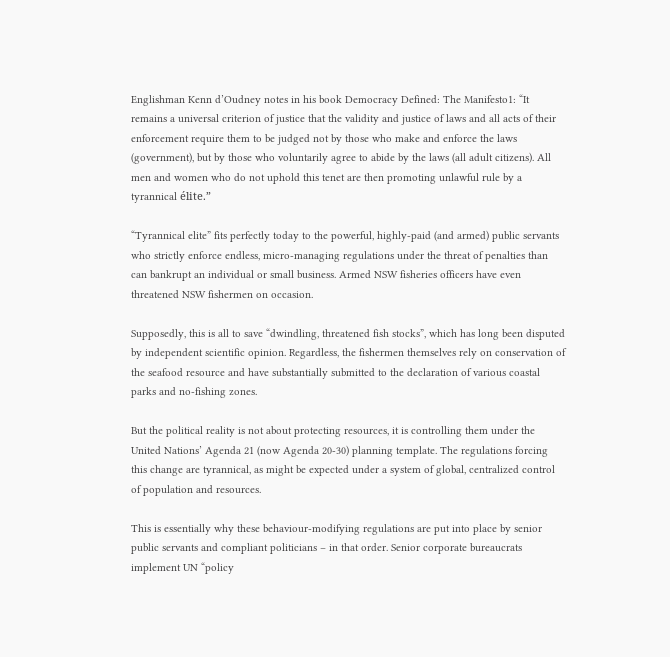Englishman Kenn d’Oudney notes in his book Democracy Defined: The Manifesto1: “It remains a universal criterion of justice that the validity and justice of laws and all acts of their enforcement require them to be judged not by those who make and enforce the laws (government), but by those who voluntarily agree to abide by the laws (all adult citizens). All men and women who do not uphold this tenet are then promoting unlawful rule by a tyrannical élite.”

“Tyrannical elite” fits perfectly today to the powerful, highly-paid (and armed) public servants who strictly enforce endless, micro-managing regulations under the threat of penalties than can bankrupt an individual or small business. Armed NSW fisheries officers have even threatened NSW fishermen on occasion.

Supposedly, this is all to save “dwindling, threatened fish stocks”, which has long been disputed by independent scientific opinion. Regardless, the fishermen themselves rely on conservation of the seafood resource and have substantially submitted to the declaration of various coastal parks and no-fishing zones.

But the political reality is not about protecting resources, it is controlling them under the United Nations’ Agenda 21 (now Agenda 20-30) planning template. The regulations forcing this change are tyrannical, as might be expected under a system of global, centralized control of population and resources.

This is essentially why these behaviour-modifying regulations are put into place by senior public servants and compliant politicians – in that order. Senior corporate bureaucrats implement UN “policy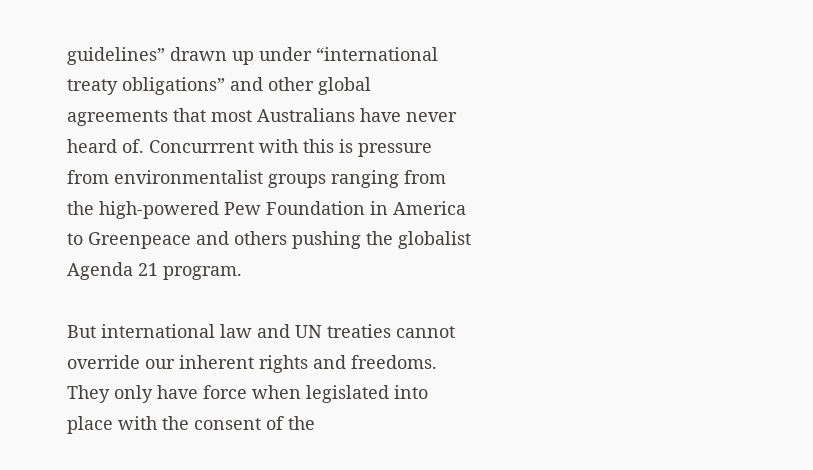guidelines” drawn up under “international treaty obligations” and other global agreements that most Australians have never heard of. Concurrrent with this is pressure from environmentalist groups ranging from the high-powered Pew Foundation in America to Greenpeace and others pushing the globalist Agenda 21 program.

But international law and UN treaties cannot override our inherent rights and freedoms. They only have force when legislated into place with the consent of the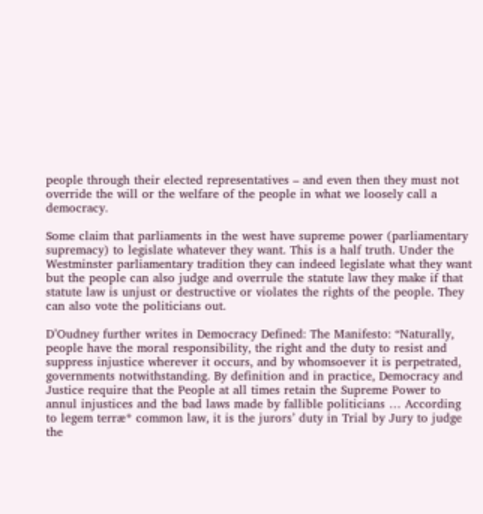people through their elected representatives – and even then they must not override the will or the welfare of the people in what we loosely call a democracy.

Some claim that parliaments in the west have supreme power (parliamentary supremacy) to legislate whatever they want. This is a half truth. Under the Westminster parliamentary tradition they can indeed legislate what they want but the people can also judge and overrule the statute law they make if that statute law is unjust or destructive or violates the rights of the people. They can also vote the politicians out.

D’Oudney further writes in Democracy Defined: The Manifesto: “Naturally, people have the moral responsibility, the right and the duty to resist and suppress injustice wherever it occurs, and by whomsoever it is perpetrated, governments notwithstanding. By definition and in practice, Democracy and Justice require that the People at all times retain the Supreme Power to annul injustices and the bad laws made by fallible politicians … According to legem terræ* common law, it is the jurors’ duty in Trial by Jury to judge the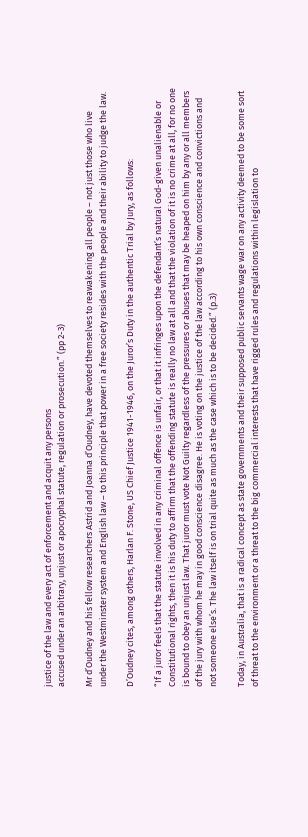justice of the law and every act of enforcement and acquit any persons
accused under an arbitrary, unjust or apocryphal statute, regulation or prosecution.” (pp 2-3)

Mr d’Oudney and his fellow researchers Astrid and Joanna d’Oudney, have devoted themselves to reawakening all people – not just those who live under the Westminster system and English law – to this principle that power in a free society resides with the people and their ability to judge the law.

D’Oudney cites, among others, Harlan F. Stone, US Chief Justice 1941-1946, on the Juror’s Duty in the authentic Trial by Jury, as follows:

“If a juror feels that the statute involved in any criminal offence is unfair, or that it infringes upon the defendant’s natural God-given unalienable or Constitutional rights, then it is his duty to affirm that the offending statute is really no law at all and that the violation of it is no crime at all, for no one is bound to obey an unjust law. That juror must vote Not Guilty regardless of the pressures or abuses that may be heaped on him by any or all members of the jury with whom he may in good conscience disagree. He is voting on the justice of the law according to his own conscience and convictions and not someone else’s. The law itself is on trial quite as much as the case which is to be decided.” (p.3)

Today, in Australia, that is a radical concept as state governments and their supposed public servants wage war on any activity deemed to be some sort of threat to the environment or a threat to the big commercial interests that have rigged rules and regulations within legislation to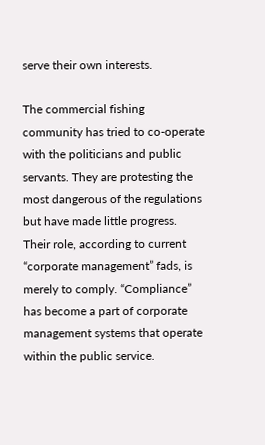serve their own interests.

The commercial fishing community has tried to co-operate with the politicians and public servants. They are protesting the most dangerous of the regulations but have made little progress. Their role, according to current “corporate management” fads, is merely to comply. “Compliance” has become a part of corporate management systems that operate within the public service.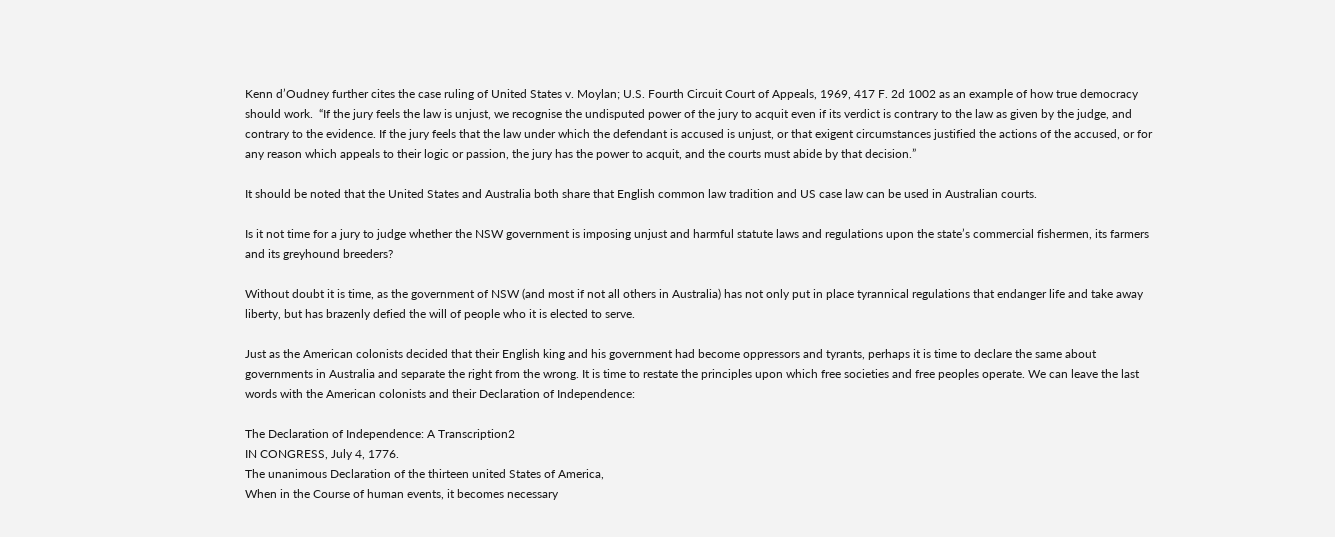Kenn d’Oudney further cites the case ruling of United States v. Moylan; U.S. Fourth Circuit Court of Appeals, 1969, 417 F. 2d 1002 as an example of how true democracy should work.  “If the jury feels the law is unjust, we recognise the undisputed power of the jury to acquit even if its verdict is contrary to the law as given by the judge, and contrary to the evidence. If the jury feels that the law under which the defendant is accused is unjust, or that exigent circumstances justified the actions of the accused, or for any reason which appeals to their logic or passion, the jury has the power to acquit, and the courts must abide by that decision.”

It should be noted that the United States and Australia both share that English common law tradition and US case law can be used in Australian courts.

Is it not time for a jury to judge whether the NSW government is imposing unjust and harmful statute laws and regulations upon the state’s commercial fishermen, its farmers and its greyhound breeders?

Without doubt it is time, as the government of NSW (and most if not all others in Australia) has not only put in place tyrannical regulations that endanger life and take away liberty, but has brazenly defied the will of people who it is elected to serve.

Just as the American colonists decided that their English king and his government had become oppressors and tyrants, perhaps it is time to declare the same about governments in Australia and separate the right from the wrong. It is time to restate the principles upon which free societies and free peoples operate. We can leave the last words with the American colonists and their Declaration of Independence:

The Declaration of Independence: A Transcription2
IN CONGRESS, July 4, 1776.
The unanimous Declaration of the thirteen united States of America,
When in the Course of human events, it becomes necessary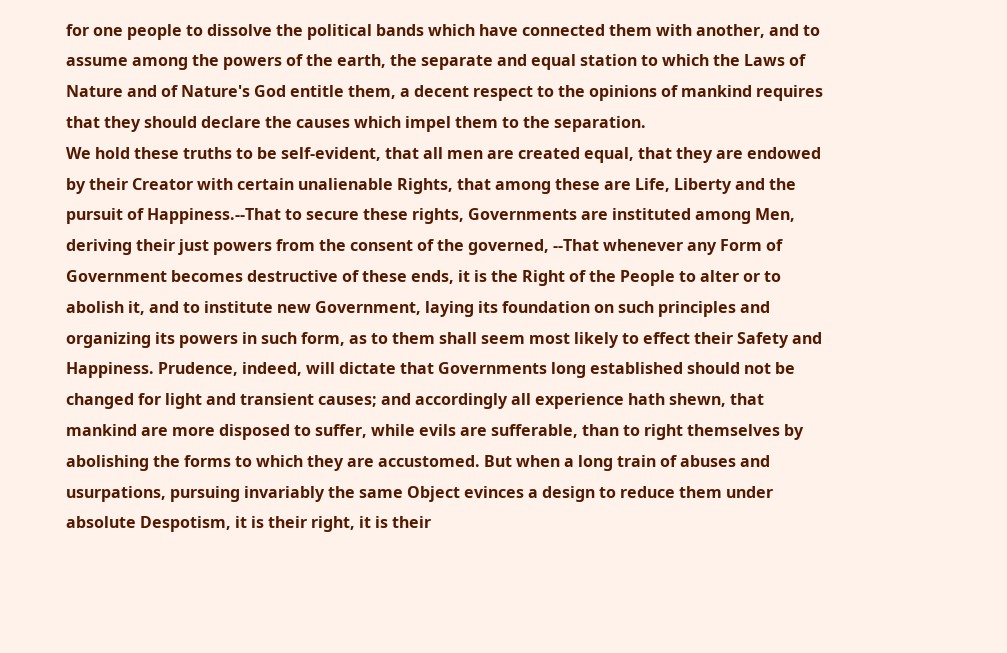for one people to dissolve the political bands which have connected them with another, and to assume among the powers of the earth, the separate and equal station to which the Laws of Nature and of Nature's God entitle them, a decent respect to the opinions of mankind requires that they should declare the causes which impel them to the separation.
We hold these truths to be self-evident, that all men are created equal, that they are endowed by their Creator with certain unalienable Rights, that among these are Life, Liberty and the pursuit of Happiness.--That to secure these rights, Governments are instituted among Men, deriving their just powers from the consent of the governed, --That whenever any Form of Government becomes destructive of these ends, it is the Right of the People to alter or to abolish it, and to institute new Government, laying its foundation on such principles and organizing its powers in such form, as to them shall seem most likely to effect their Safety and Happiness. Prudence, indeed, will dictate that Governments long established should not be changed for light and transient causes; and accordingly all experience hath shewn, that mankind are more disposed to suffer, while evils are sufferable, than to right themselves by abolishing the forms to which they are accustomed. But when a long train of abuses and usurpations, pursuing invariably the same Object evinces a design to reduce them under absolute Despotism, it is their right, it is their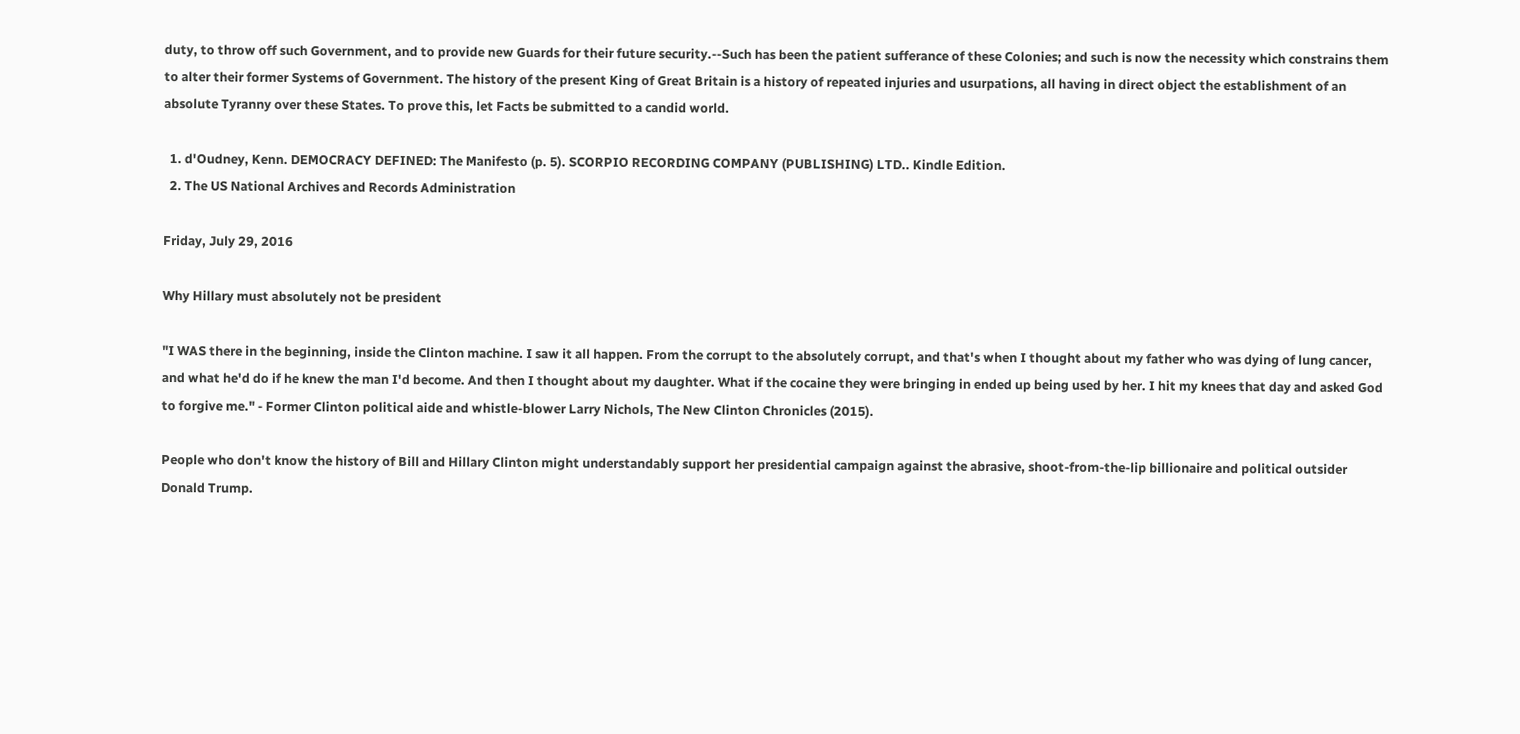duty, to throw off such Government, and to provide new Guards for their future security.--Such has been the patient sufferance of these Colonies; and such is now the necessity which constrains them to alter their former Systems of Government. The history of the present King of Great Britain is a history of repeated injuries and usurpations, all having in direct object the establishment of an absolute Tyranny over these States. To prove this, let Facts be submitted to a candid world.

  1. d'Oudney, Kenn. DEMOCRACY DEFINED: The Manifesto (p. 5). SCORPIO RECORDING COMPANY (PUBLISHING) LTD.. Kindle Edition.
  2. The US National Archives and Records Administration

Friday, July 29, 2016

Why Hillary must absolutely not be president

"I WAS there in the beginning, inside the Clinton machine. I saw it all happen. From the corrupt to the absolutely corrupt, and that's when I thought about my father who was dying of lung cancer, and what he'd do if he knew the man I'd become. And then I thought about my daughter. What if the cocaine they were bringing in ended up being used by her. I hit my knees that day and asked God to forgive me." - Former Clinton political aide and whistle-blower Larry Nichols, The New Clinton Chronicles (2015).

People who don't know the history of Bill and Hillary Clinton might understandably support her presidential campaign against the abrasive, shoot-from-the-lip billionaire and political outsider Donald Trump.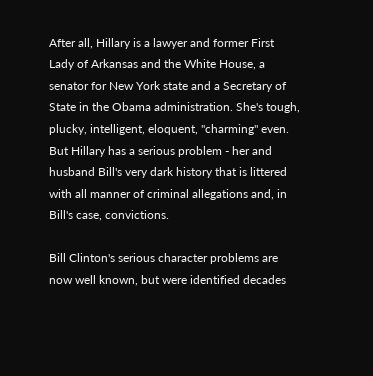After all, Hillary is a lawyer and former First Lady of Arkansas and the White House, a senator for New York state and a Secretary of State in the Obama administration. She's tough, plucky, intelligent, eloquent, "charming" even. But Hillary has a serious problem - her and husband Bill's very dark history that is littered with all manner of criminal allegations and, in Bill's case, convictions.

Bill Clinton's serious character problems are now well known, but were identified decades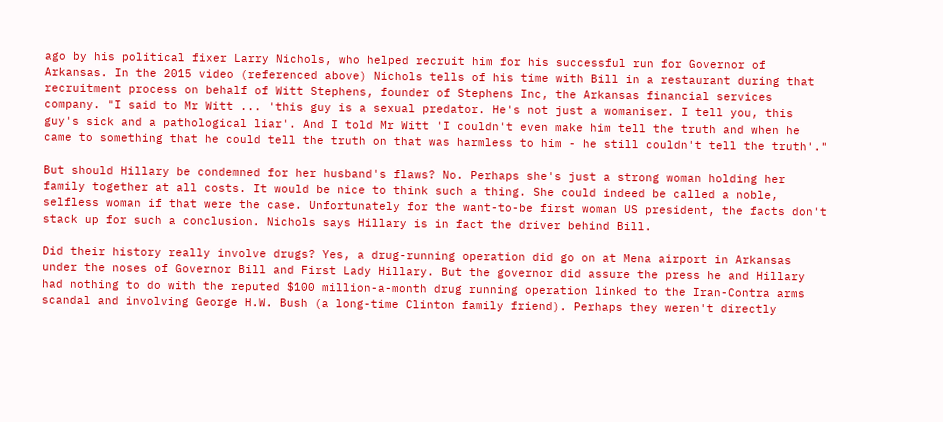ago by his political fixer Larry Nichols, who helped recruit him for his successful run for Governor of Arkansas. In the 2015 video (referenced above) Nichols tells of his time with Bill in a restaurant during that recruitment process on behalf of Witt Stephens, founder of Stephens Inc, the Arkansas financial services company. "I said to Mr Witt ... 'this guy is a sexual predator. He's not just a womaniser. I tell you, this guy's sick and a pathological liar'. And I told Mr Witt 'I couldn't even make him tell the truth and when he came to something that he could tell the truth on that was harmless to him - he still couldn't tell the truth'."

But should Hillary be condemned for her husband's flaws? No. Perhaps she's just a strong woman holding her family together at all costs. It would be nice to think such a thing. She could indeed be called a noble, selfless woman if that were the case. Unfortunately for the want-to-be first woman US president, the facts don't stack up for such a conclusion. Nichols says Hillary is in fact the driver behind Bill.

Did their history really involve drugs? Yes, a drug-running operation did go on at Mena airport in Arkansas under the noses of Governor Bill and First Lady Hillary. But the governor did assure the press he and Hillary had nothing to do with the reputed $100 million-a-month drug running operation linked to the Iran-Contra arms scandal and involving George H.W. Bush (a long-time Clinton family friend). Perhaps they weren't directly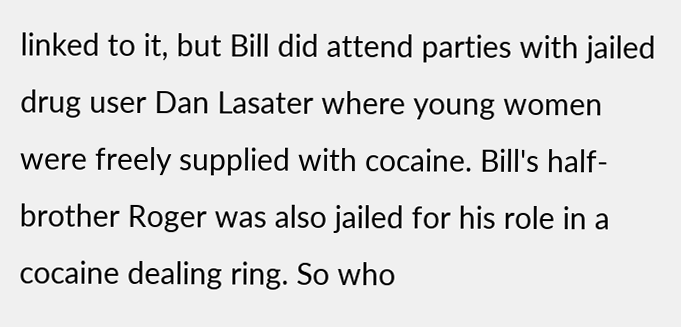linked to it, but Bill did attend parties with jailed drug user Dan Lasater where young women were freely supplied with cocaine. Bill's half-brother Roger was also jailed for his role in a cocaine dealing ring. So who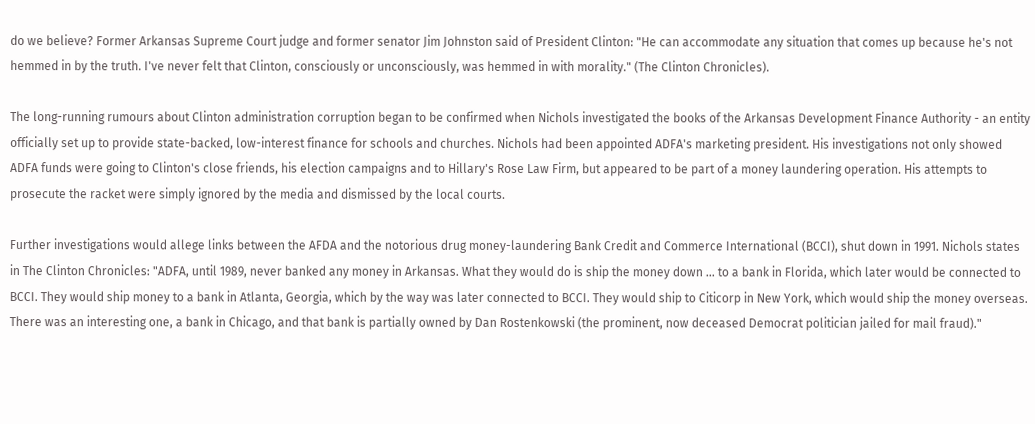do we believe? Former Arkansas Supreme Court judge and former senator Jim Johnston said of President Clinton: "He can accommodate any situation that comes up because he's not hemmed in by the truth. I've never felt that Clinton, consciously or unconsciously, was hemmed in with morality." (The Clinton Chronicles).

The long-running rumours about Clinton administration corruption began to be confirmed when Nichols investigated the books of the Arkansas Development Finance Authority - an entity officially set up to provide state-backed, low-interest finance for schools and churches. Nichols had been appointed ADFA's marketing president. His investigations not only showed ADFA funds were going to Clinton's close friends, his election campaigns and to Hillary's Rose Law Firm, but appeared to be part of a money laundering operation. His attempts to prosecute the racket were simply ignored by the media and dismissed by the local courts.

Further investigations would allege links between the AFDA and the notorious drug money-laundering Bank Credit and Commerce International (BCCI), shut down in 1991. Nichols states in The Clinton Chronicles: "ADFA, until 1989, never banked any money in Arkansas. What they would do is ship the money down ... to a bank in Florida, which later would be connected to BCCI. They would ship money to a bank in Atlanta, Georgia, which by the way was later connected to BCCI. They would ship to Citicorp in New York, which would ship the money overseas. There was an interesting one, a bank in Chicago, and that bank is partially owned by Dan Rostenkowski (the prominent, now deceased Democrat politician jailed for mail fraud)."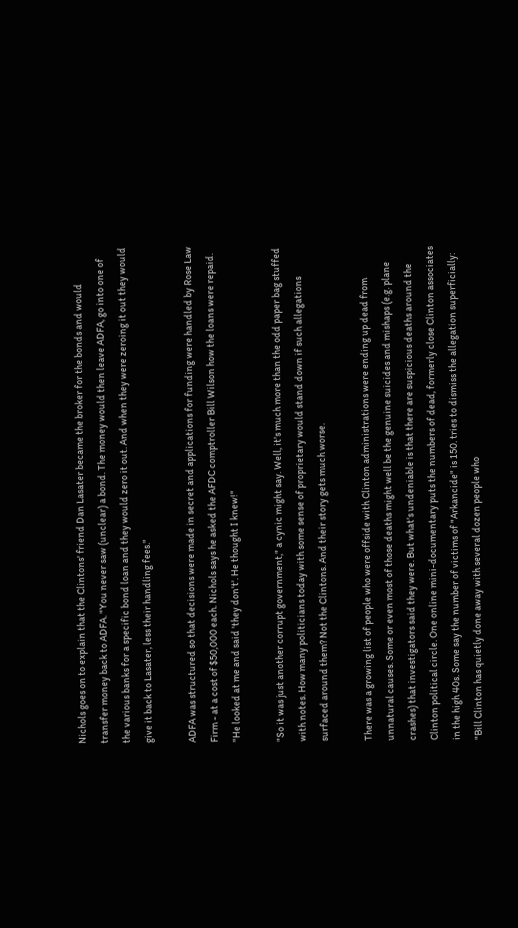Nichols goes on to explain that the Clintons' friend Dan Lasater became the broker for the bonds and would transfer money back to ADFA. "You never saw (unclear) a bond. The money would then leave ADFA, go into one of the various banks for a specific bond loan and they would zero it out. And when they were zeroing it out they would give it back to Lasater, less their handling fees."

ADFA was structured so that decisions were made in secret and applications for funding were handled by Rose Law Firm - at a cost of $50,000 each. Nichols says he asked the AFDC comptroller Bill Wilson how the loans were repaid. "He looked at me and said 'they don't'. He thought I knew!"

"So it was just another corrupt government," a cynic might say. Well, it's much more than the odd paper bag stuffed with notes. How many politicians today with some sense of proprietary would stand down if such allegations surfaced around them? Not the Clintons. And their story gets much worse.

There was a growing list of people who were offside with Clinton administrations were ending up dead from unnatural causes. Some or even most of those deaths might well be the genuine suicides and mishaps (e.g. plane crashes) that investigators said they were. But what's undeniable is that there are suspicious deaths around the Clinton political circle. One online mini-documentary puts the numbers of dead, formerly close Clinton associates in the high 40s. Some say the number of victims of "Arkancide" is 150. tries to dismiss the allegation superficially: "Bill Clinton has quietly done away with several dozen people who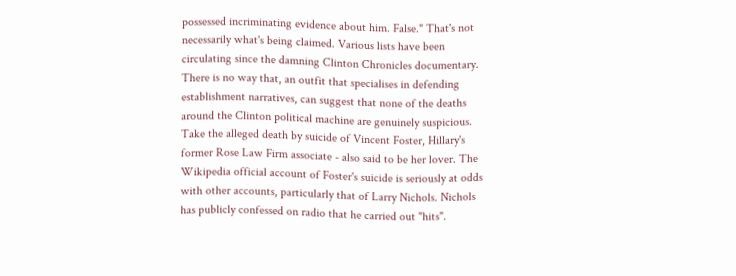possessed incriminating evidence about him. False." That's not necessarily what's being claimed. Various lists have been circulating since the damning Clinton Chronicles documentary. There is no way that, an outfit that specialises in defending establishment narratives, can suggest that none of the deaths around the Clinton political machine are genuinely suspicious. Take the alleged death by suicide of Vincent Foster, Hillary's former Rose Law Firm associate - also said to be her lover. The Wikipedia official account of Foster's suicide is seriously at odds with other accounts, particularly that of Larry Nichols. Nichols has publicly confessed on radio that he carried out "hits".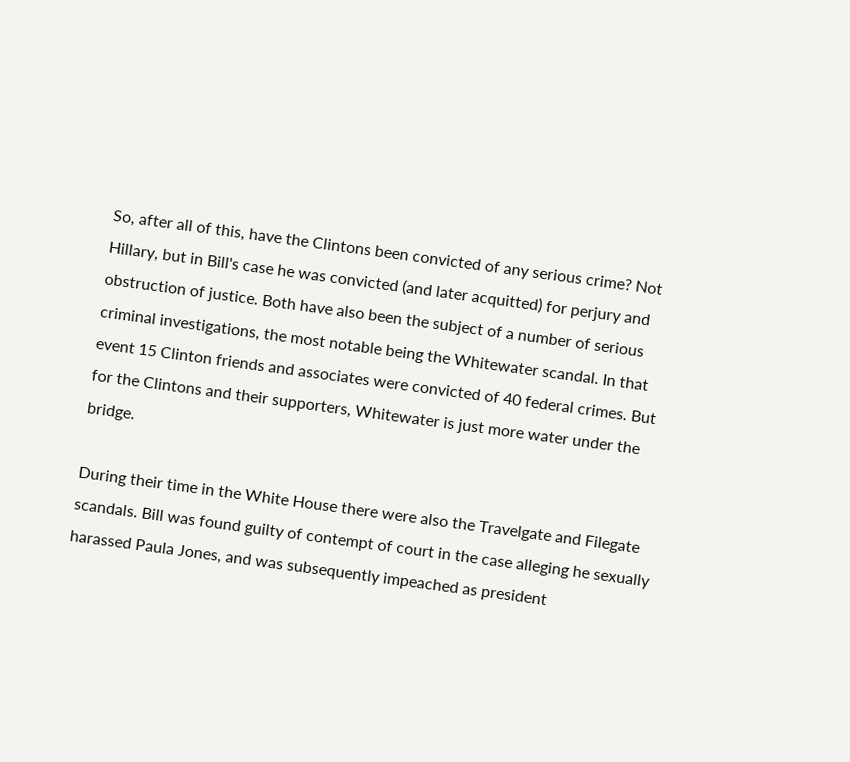So, after all of this, have the Clintons been convicted of any serious crime? Not Hillary, but in Bill's case he was convicted (and later acquitted) for perjury and obstruction of justice. Both have also been the subject of a number of serious criminal investigations, the most notable being the Whitewater scandal. In that event 15 Clinton friends and associates were convicted of 40 federal crimes. But for the Clintons and their supporters, Whitewater is just more water under the bridge.

During their time in the White House there were also the Travelgate and Filegate scandals. Bill was found guilty of contempt of court in the case alleging he sexually harassed Paula Jones, and was subsequently impeached as president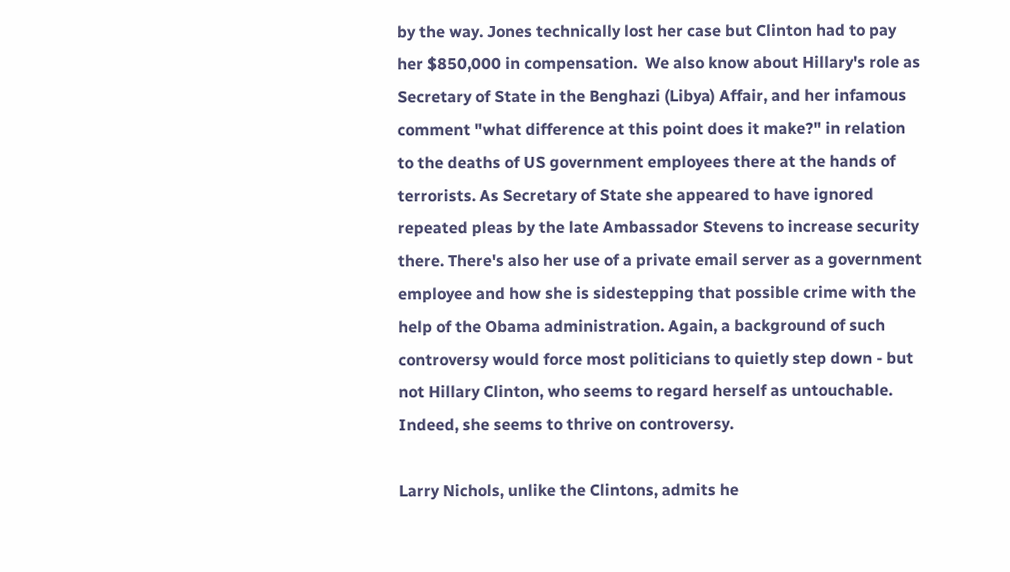by the way. Jones technically lost her case but Clinton had to pay her $850,000 in compensation.  We also know about Hillary's role as Secretary of State in the Benghazi (Libya) Affair, and her infamous comment "what difference at this point does it make?" in relation to the deaths of US government employees there at the hands of terrorists. As Secretary of State she appeared to have ignored repeated pleas by the late Ambassador Stevens to increase security there. There's also her use of a private email server as a government employee and how she is sidestepping that possible crime with the help of the Obama administration. Again, a background of such controversy would force most politicians to quietly step down - but not Hillary Clinton, who seems to regard herself as untouchable. Indeed, she seems to thrive on controversy.

Larry Nichols, unlike the Clintons, admits he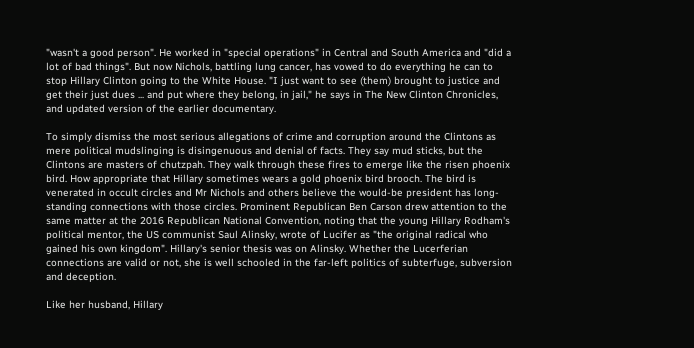"wasn't a good person". He worked in "special operations" in Central and South America and "did a lot of bad things". But now Nichols, battling lung cancer, has vowed to do everything he can to stop Hillary Clinton going to the White House. "I just want to see (them) brought to justice and get their just dues ... and put where they belong, in jail," he says in The New Clinton Chronicles, and updated version of the earlier documentary.

To simply dismiss the most serious allegations of crime and corruption around the Clintons as mere political mudslinging is disingenuous and denial of facts. They say mud sticks, but the Clintons are masters of chutzpah. They walk through these fires to emerge like the risen phoenix bird. How appropriate that Hillary sometimes wears a gold phoenix bird brooch. The bird is venerated in occult circles and Mr Nichols and others believe the would-be president has long-standing connections with those circles. Prominent Republican Ben Carson drew attention to the same matter at the 2016 Republican National Convention, noting that the young Hillary Rodham's political mentor, the US communist Saul Alinsky, wrote of Lucifer as "the original radical who gained his own kingdom". Hillary's senior thesis was on Alinsky. Whether the Lucerferian connections are valid or not, she is well schooled in the far-left politics of subterfuge, subversion and deception.

Like her husband, Hillary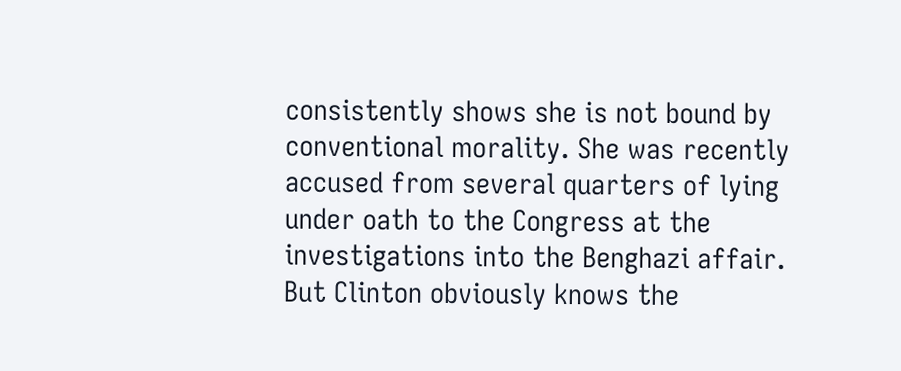consistently shows she is not bound by conventional morality. She was recently accused from several quarters of lying under oath to the Congress at the investigations into the Benghazi affair.  But Clinton obviously knows the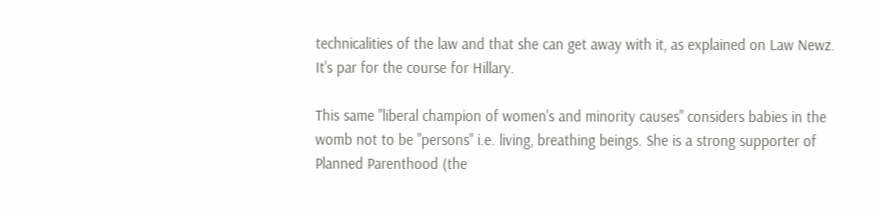technicalities of the law and that she can get away with it, as explained on Law Newz. It's par for the course for Hillary.

This same "liberal champion of women's and minority causes" considers babies in the womb not to be "persons" i.e. living, breathing beings. She is a strong supporter of Planned Parenthood (the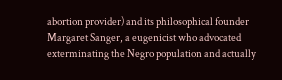abortion provider) and its philosophical founder Margaret Sanger, a eugenicist who advocated exterminating the Negro population and actually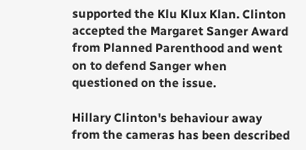supported the Klu Klux Klan. Clinton accepted the Margaret Sanger Award from Planned Parenthood and went on to defend Sanger when questioned on the issue.

Hillary Clinton's behaviour away from the cameras has been described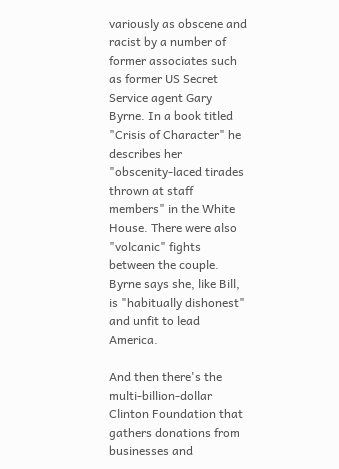variously as obscene and racist by a number of former associates such as former US Secret Service agent Gary Byrne. In a book titled "Crisis of Character" he describes her "obscenity-laced tirades thrown at staff members" in the White House. There were also "volcanic" fights between the couple. Byrne says she, like Bill, is "habitually dishonest" and unfit to lead America.

And then there's the multi-billion-dollar Clinton Foundation that gathers donations from businesses and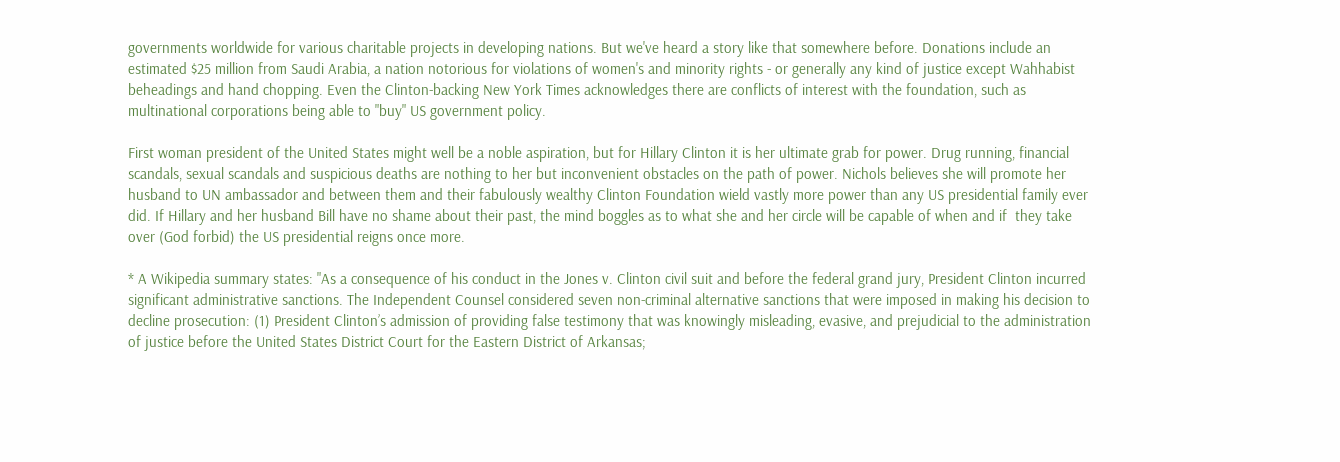governments worldwide for various charitable projects in developing nations. But we've heard a story like that somewhere before. Donations include an estimated $25 million from Saudi Arabia, a nation notorious for violations of women's and minority rights - or generally any kind of justice except Wahhabist beheadings and hand chopping. Even the Clinton-backing New York Times acknowledges there are conflicts of interest with the foundation, such as multinational corporations being able to "buy" US government policy.

First woman president of the United States might well be a noble aspiration, but for Hillary Clinton it is her ultimate grab for power. Drug running, financial scandals, sexual scandals and suspicious deaths are nothing to her but inconvenient obstacles on the path of power. Nichols believes she will promote her husband to UN ambassador and between them and their fabulously wealthy Clinton Foundation wield vastly more power than any US presidential family ever did. If Hillary and her husband Bill have no shame about their past, the mind boggles as to what she and her circle will be capable of when and if  they take over (God forbid) the US presidential reigns once more.

* A Wikipedia summary states: "As a consequence of his conduct in the Jones v. Clinton civil suit and before the federal grand jury, President Clinton incurred significant administrative sanctions. The Independent Counsel considered seven non-criminal alternative sanctions that were imposed in making his decision to decline prosecution: (1) President Clinton’s admission of providing false testimony that was knowingly misleading, evasive, and prejudicial to the administration of justice before the United States District Court for the Eastern District of Arkansas;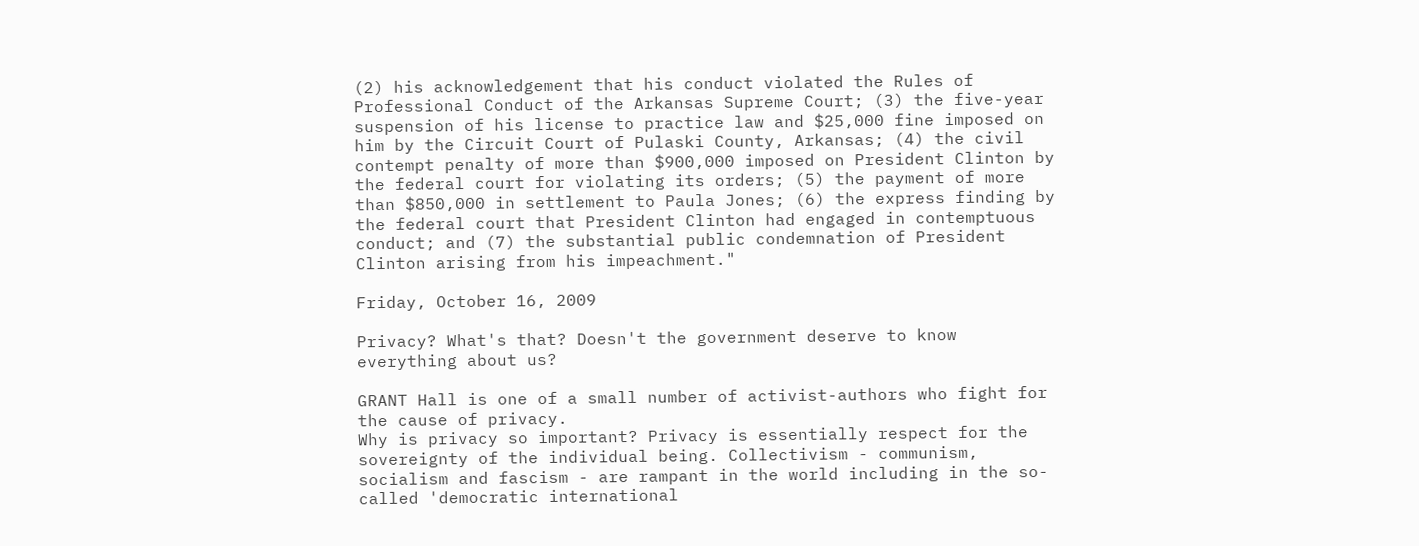(2) his acknowledgement that his conduct violated the Rules of Professional Conduct of the Arkansas Supreme Court; (3) the five-year suspension of his license to practice law and $25,000 fine imposed on him by the Circuit Court of Pulaski County, Arkansas; (4) the civil contempt penalty of more than $900,000 imposed on President Clinton by the federal court for violating its orders; (5) the payment of more than $850,000 in settlement to Paula Jones; (6) the express finding by the federal court that President Clinton had engaged in contemptuous conduct; and (7) the substantial public condemnation of President Clinton arising from his impeachment."

Friday, October 16, 2009

Privacy? What's that? Doesn't the government deserve to know everything about us?

GRANT Hall is one of a small number of activist-authors who fight for the cause of privacy.
Why is privacy so important? Privacy is essentially respect for the sovereignty of the individual being. Collectivism - communism, socialism and fascism - are rampant in the world including in the so-called 'democratic international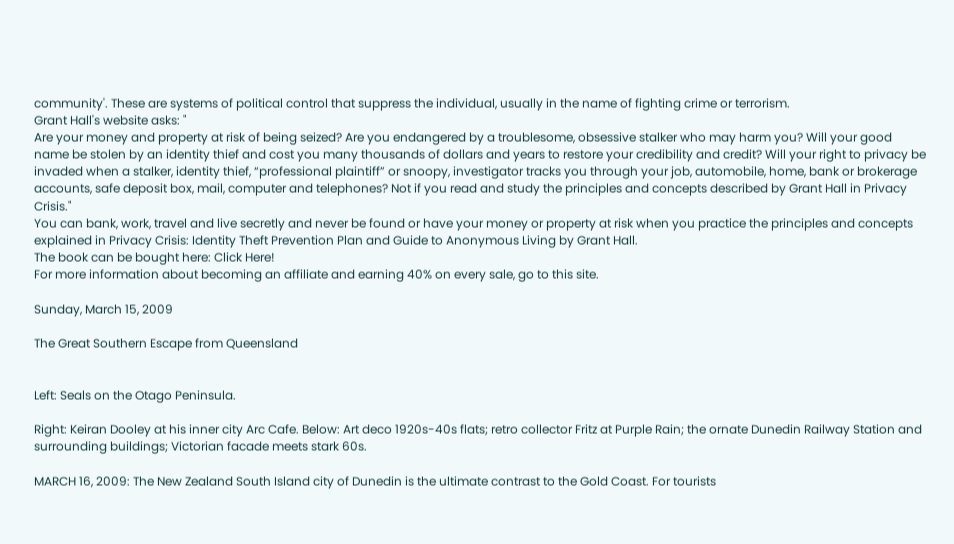community'. These are systems of political control that suppress the individual, usually in the name of fighting crime or terrorism.
Grant Hall's website asks: "
Are your money and property at risk of being seized? Are you endangered by a troublesome, obsessive stalker who may harm you? Will your good name be stolen by an identity thief and cost you many thousands of dollars and years to restore your credibility and credit? Will your right to privacy be invaded when a stalker, identity thief, “professional plaintiff” or snoopy, investigator tracks you through your job, automobile, home, bank or brokerage accounts, safe deposit box, mail, computer and telephones? Not if you read and study the principles and concepts described by Grant Hall in Privacy Crisis."
You can bank, work, travel and live secretly and never be found or have your money or property at risk when you practice the principles and concepts explained in Privacy Crisis: Identity Theft Prevention Plan and Guide to Anonymous Living by Grant Hall.
The book can be bought here: Click Here!
For more information about becoming an affiliate and earning 40% on every sale, go to this site.

Sunday, March 15, 2009

The Great Southern Escape from Queensland


Left: Seals on the Otago Peninsula.

Right: Keiran Dooley at his inner city Arc Cafe. Below: Art deco 1920s-40s flats; retro collector Fritz at Purple Rain; the ornate Dunedin Railway Station and surrounding buildings; Victorian facade meets stark 60s.

MARCH 16, 2009: The New Zealand South Island city of Dunedin is the ultimate contrast to the Gold Coast. For tourists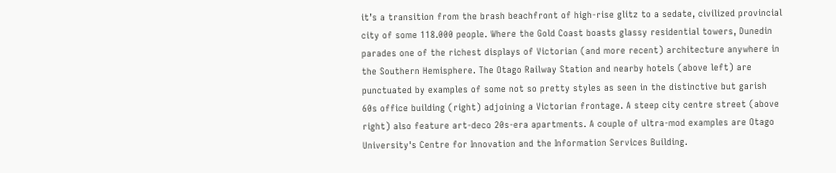it’s a transition from the brash beachfront of high-rise glitz to a sedate, civilized provincial city of some 118.000 people. Where the Gold Coast boasts glassy residential towers, Dunedin parades one of the richest displays of Victorian (and more recent) architecture anywhere in the Southern Hemisphere. The Otago Railway Station and nearby hotels (above left) are punctuated by examples of some not so pretty styles as seen in the distinctive but garish 60s office building (right) adjoining a Victorian frontage. A steep city centre street (above right) also feature art-deco 20s-era apartments. A couple of ultra-mod examples are Otago University's Centre for Innovation and the Information Services Building.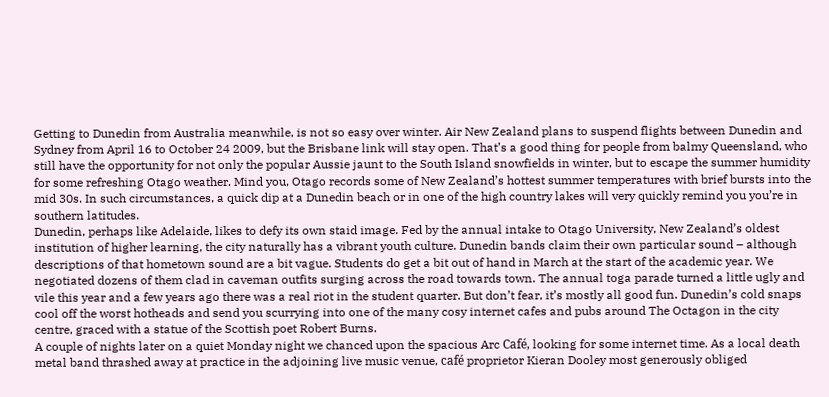Getting to Dunedin from Australia meanwhile, is not so easy over winter. Air New Zealand plans to suspend flights between Dunedin and Sydney from April 16 to October 24 2009, but the Brisbane link will stay open. That’s a good thing for people from balmy Queensland, who still have the opportunity for not only the popular Aussie jaunt to the South Island snowfields in winter, but to escape the summer humidity for some refreshing Otago weather. Mind you, Otago records some of New Zealand’s hottest summer temperatures with brief bursts into the mid 30s. In such circumstances, a quick dip at a Dunedin beach or in one of the high country lakes will very quickly remind you you’re in southern latitudes.
Dunedin, perhaps like Adelaide, likes to defy its own staid image. Fed by the annual intake to Otago University, New Zealand’s oldest institution of higher learning, the city naturally has a vibrant youth culture. Dunedin bands claim their own particular sound – although descriptions of that hometown sound are a bit vague. Students do get a bit out of hand in March at the start of the academic year. We negotiated dozens of them clad in caveman outfits surging across the road towards town. The annual toga parade turned a little ugly and vile this year and a few years ago there was a real riot in the student quarter. But don’t fear, it’s mostly all good fun. Dunedin’s cold snaps cool off the worst hotheads and send you scurrying into one of the many cosy internet cafes and pubs around The Octagon in the city centre, graced with a statue of the Scottish poet Robert Burns.
A couple of nights later on a quiet Monday night we chanced upon the spacious Arc Café, looking for some internet time. As a local death metal band thrashed away at practice in the adjoining live music venue, café proprietor Kieran Dooley most generously obliged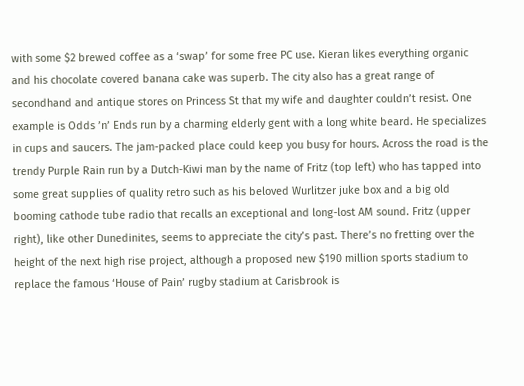with some $2 brewed coffee as a ‘swap’ for some free PC use. Kieran likes everything organic and his chocolate covered banana cake was superb. The city also has a great range of secondhand and antique stores on Princess St that my wife and daughter couldn’t resist. One example is Odds ’n’ Ends run by a charming elderly gent with a long white beard. He specializes in cups and saucers. The jam-packed place could keep you busy for hours. Across the road is the trendy Purple Rain run by a Dutch-Kiwi man by the name of Fritz (top left) who has tapped into some great supplies of quality retro such as his beloved Wurlitzer juke box and a big old booming cathode tube radio that recalls an exceptional and long-lost AM sound. Fritz (upper right), like other Dunedinites, seems to appreciate the city’s past. There’s no fretting over the height of the next high rise project, although a proposed new $190 million sports stadium to replace the famous ‘House of Pain’ rugby stadium at Carisbrook is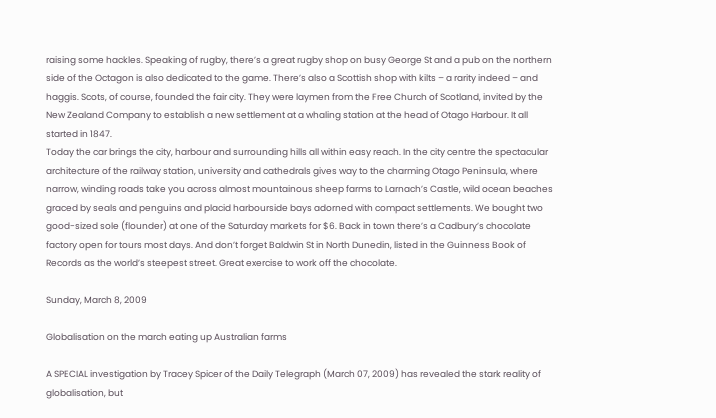raising some hackles. Speaking of rugby, there’s a great rugby shop on busy George St and a pub on the northern side of the Octagon is also dedicated to the game. There’s also a Scottish shop with kilts – a rarity indeed – and haggis. Scots, of course, founded the fair city. They were laymen from the Free Church of Scotland, invited by the New Zealand Company to establish a new settlement at a whaling station at the head of Otago Harbour. It all started in 1847.
Today the car brings the city, harbour and surrounding hills all within easy reach. In the city centre the spectacular architecture of the railway station, university and cathedrals gives way to the charming Otago Peninsula, where narrow, winding roads take you across almost mountainous sheep farms to Larnach’s Castle, wild ocean beaches graced by seals and penguins and placid harbourside bays adorned with compact settlements. We bought two good-sized sole (flounder) at one of the Saturday markets for $6. Back in town there’s a Cadbury’s chocolate factory open for tours most days. And don’t forget Baldwin St in North Dunedin, listed in the Guinness Book of Records as the world’s steepest street. Great exercise to work off the chocolate.

Sunday, March 8, 2009

Globalisation on the march eating up Australian farms

A SPECIAL investigation by Tracey Spicer of the Daily Telegraph (March 07, 2009) has revealed the stark reality of globalisation, but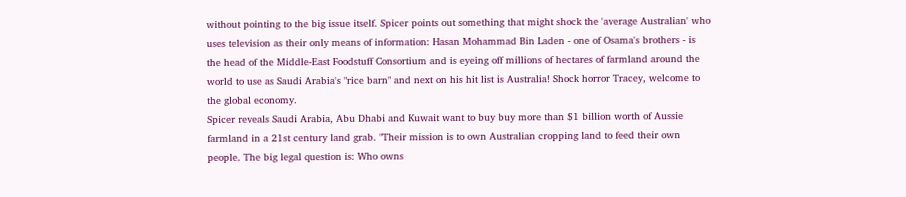without pointing to the big issue itself. Spicer points out something that might shock the 'average Australian' who uses television as their only means of information: Hasan Mohammad Bin Laden - one of Osama's brothers - is the head of the Middle-East Foodstuff Consortium and is eyeing off millions of hectares of farmland around the world to use as Saudi Arabia's "rice barn" and next on his hit list is Australia! Shock horror Tracey, welcome to the global economy.
Spicer reveals Saudi Arabia, Abu Dhabi and Kuwait want to buy buy more than $1 billion worth of Aussie farmland in a 21st century land grab. "Their mission is to own Australian cropping land to feed their own people. The big legal question is: Who owns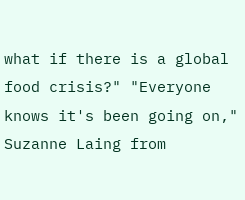what if there is a global food crisis?" "Everyone knows it's been going on," Suzanne Laing from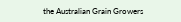the Australian Grain Growers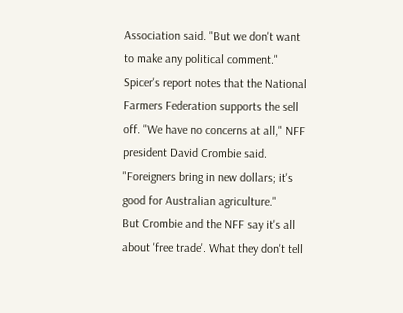Association said. "But we don't want to make any political comment."
Spicer's report notes that the National Farmers Federation supports the sell off. "We have no concerns at all," NFF president David Crombie said. "Foreigners bring in new dollars; it's good for Australian agriculture."
But Crombie and the NFF say it's all about 'free trade'. What they don't tell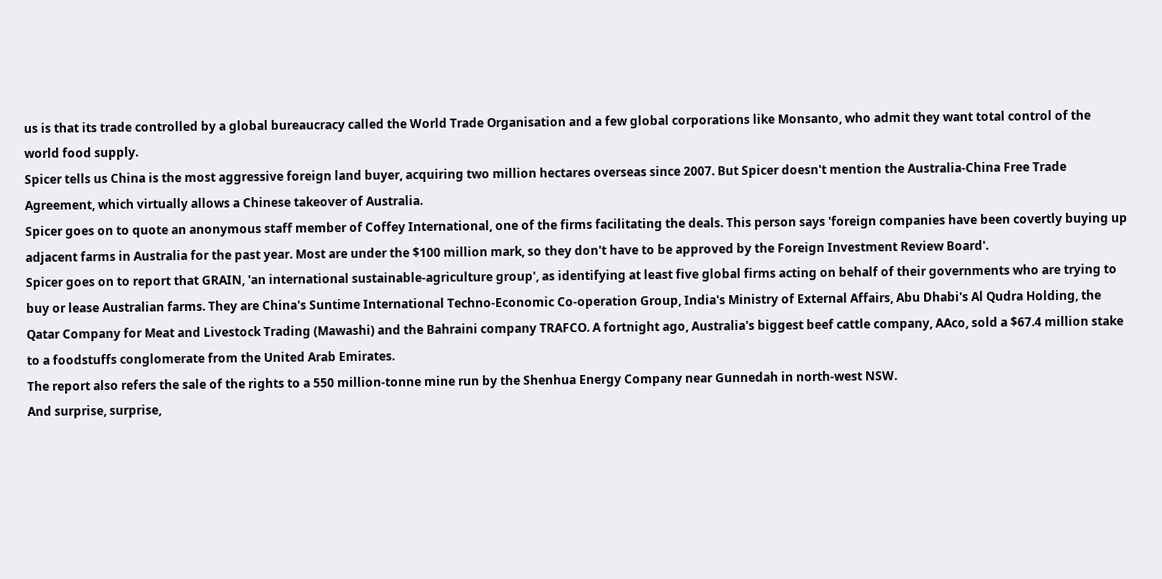us is that its trade controlled by a global bureaucracy called the World Trade Organisation and a few global corporations like Monsanto, who admit they want total control of the world food supply.
Spicer tells us China is the most aggressive foreign land buyer, acquiring two million hectares overseas since 2007. But Spicer doesn't mention the Australia-China Free Trade Agreement, which virtually allows a Chinese takeover of Australia.
Spicer goes on to quote an anonymous staff member of Coffey International, one of the firms facilitating the deals. This person says 'foreign companies have been covertly buying up adjacent farms in Australia for the past year. Most are under the $100 million mark, so they don't have to be approved by the Foreign Investment Review Board'.
Spicer goes on to report that GRAIN, 'an international sustainable-agriculture group', as identifying at least five global firms acting on behalf of their governments who are trying to buy or lease Australian farms. They are China's Suntime International Techno-Economic Co-operation Group, India's Ministry of External Affairs, Abu Dhabi's Al Qudra Holding, the Qatar Company for Meat and Livestock Trading (Mawashi) and the Bahraini company TRAFCO. A fortnight ago, Australia's biggest beef cattle company, AAco, sold a $67.4 million stake to a foodstuffs conglomerate from the United Arab Emirates.
The report also refers the sale of the rights to a 550 million-tonne mine run by the Shenhua Energy Company near Gunnedah in north-west NSW.
And surprise, surprise,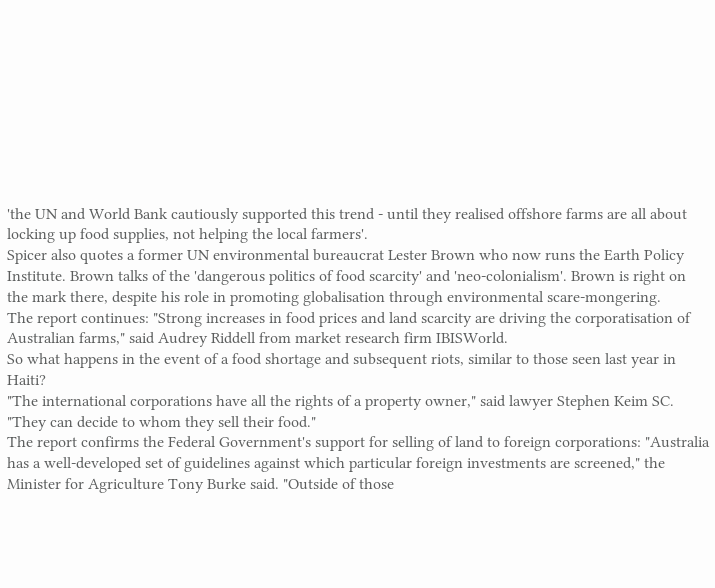'the UN and World Bank cautiously supported this trend - until they realised offshore farms are all about locking up food supplies, not helping the local farmers'.
Spicer also quotes a former UN environmental bureaucrat Lester Brown who now runs the Earth Policy Institute. Brown talks of the 'dangerous politics of food scarcity' and 'neo-colonialism'. Brown is right on the mark there, despite his role in promoting globalisation through environmental scare-mongering.
The report continues: "Strong increases in food prices and land scarcity are driving the corporatisation of Australian farms," said Audrey Riddell from market research firm IBISWorld.
So what happens in the event of a food shortage and subsequent riots, similar to those seen last year in Haiti?
"The international corporations have all the rights of a property owner," said lawyer Stephen Keim SC. "They can decide to whom they sell their food."
The report confirms the Federal Government's support for selling of land to foreign corporations: "Australia has a well-developed set of guidelines against which particular foreign investments are screened," the Minister for Agriculture Tony Burke said. "Outside of those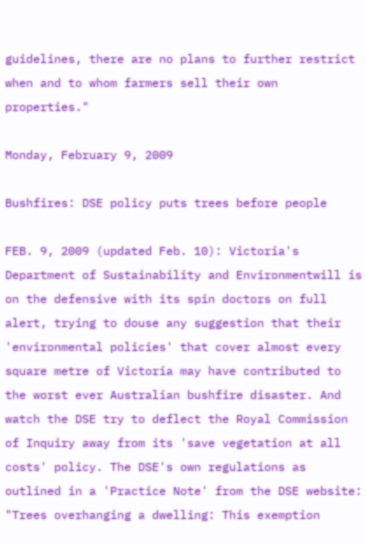guidelines, there are no plans to further restrict when and to whom farmers sell their own properties."

Monday, February 9, 2009

Bushfires: DSE policy puts trees before people

FEB. 9, 2009 (updated Feb. 10): Victoria's Department of Sustainability and Environmentwill is on the defensive with its spin doctors on full alert, trying to douse any suggestion that their 'environmental policies' that cover almost every square metre of Victoria may have contributed to the worst ever Australian bushfire disaster. And watch the DSE try to deflect the Royal Commission of Inquiry away from its 'save vegetation at all costs' policy. The DSE's own regulations as outlined in a 'Practice Note' from the DSE website: "Trees overhanging a dwelling: This exemption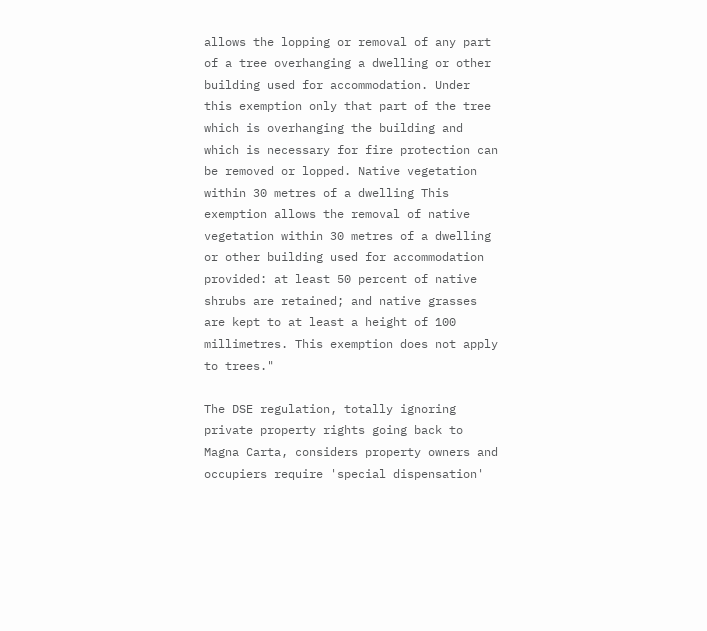allows the lopping or removal of any part of a tree overhanging a dwelling or other building used for accommodation. Under this exemption only that part of the tree which is overhanging the building and which is necessary for fire protection can be removed or lopped. Native vegetation within 30 metres of a dwelling This exemption allows the removal of native vegetation within 30 metres of a dwelling or other building used for accommodation provided: at least 50 percent of native shrubs are retained; and native grasses are kept to at least a height of 100 millimetres. This exemption does not apply to trees."

The DSE regulation, totally ignoring private property rights going back to Magna Carta, considers property owners and occupiers require 'special dispensation'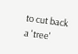to cut back a 'tree'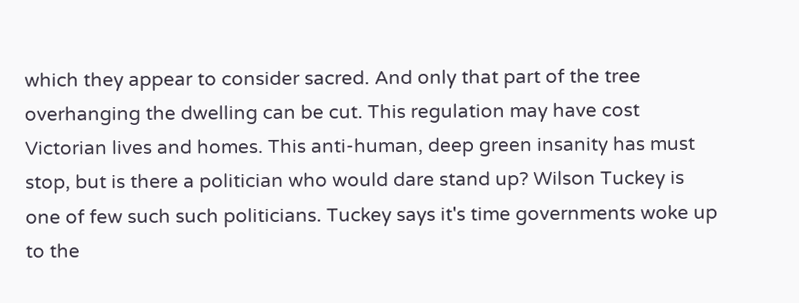which they appear to consider sacred. And only that part of the tree overhanging the dwelling can be cut. This regulation may have cost Victorian lives and homes. This anti-human, deep green insanity has must stop, but is there a politician who would dare stand up? Wilson Tuckey is one of few such such politicians. Tuckey says it's time governments woke up to the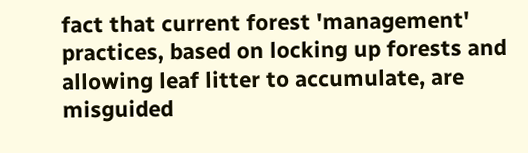fact that current forest 'management' practices, based on locking up forests and allowing leaf litter to accumulate, are misguided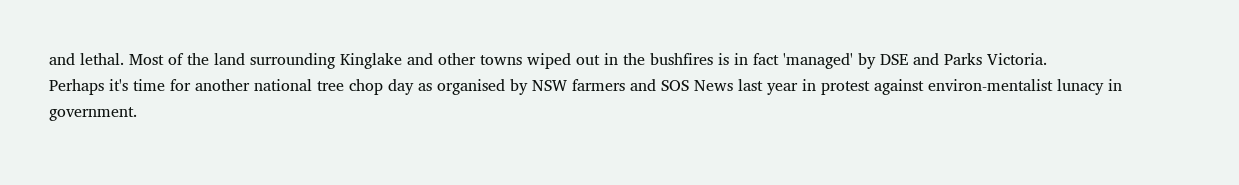and lethal. Most of the land surrounding Kinglake and other towns wiped out in the bushfires is in fact 'managed' by DSE and Parks Victoria.
Perhaps it's time for another national tree chop day as organised by NSW farmers and SOS News last year in protest against environ-mentalist lunacy in government.